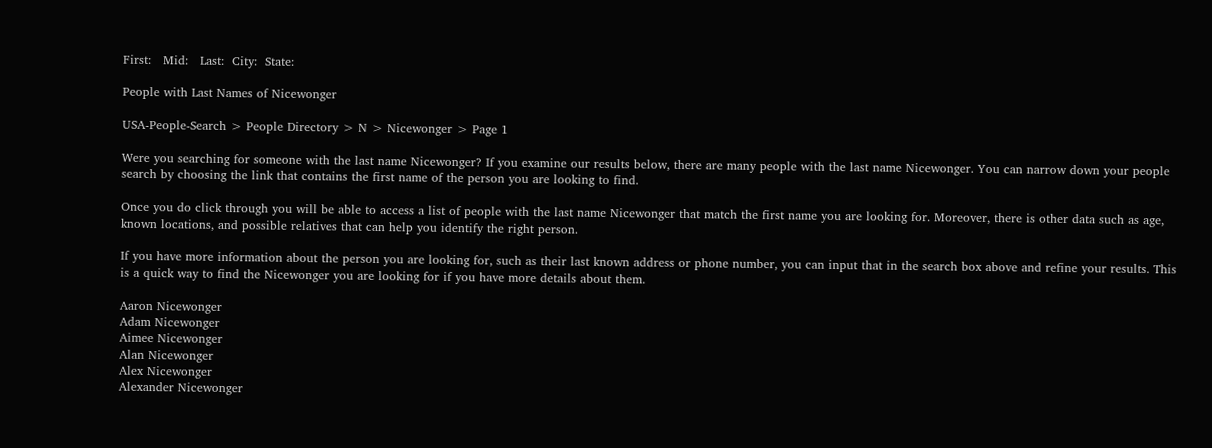First:   Mid:   Last:  City:  State:

People with Last Names of Nicewonger

USA-People-Search > People Directory > N > Nicewonger > Page 1

Were you searching for someone with the last name Nicewonger? If you examine our results below, there are many people with the last name Nicewonger. You can narrow down your people search by choosing the link that contains the first name of the person you are looking to find.

Once you do click through you will be able to access a list of people with the last name Nicewonger that match the first name you are looking for. Moreover, there is other data such as age, known locations, and possible relatives that can help you identify the right person.

If you have more information about the person you are looking for, such as their last known address or phone number, you can input that in the search box above and refine your results. This is a quick way to find the Nicewonger you are looking for if you have more details about them.

Aaron Nicewonger
Adam Nicewonger
Aimee Nicewonger
Alan Nicewonger
Alex Nicewonger
Alexander Nicewonger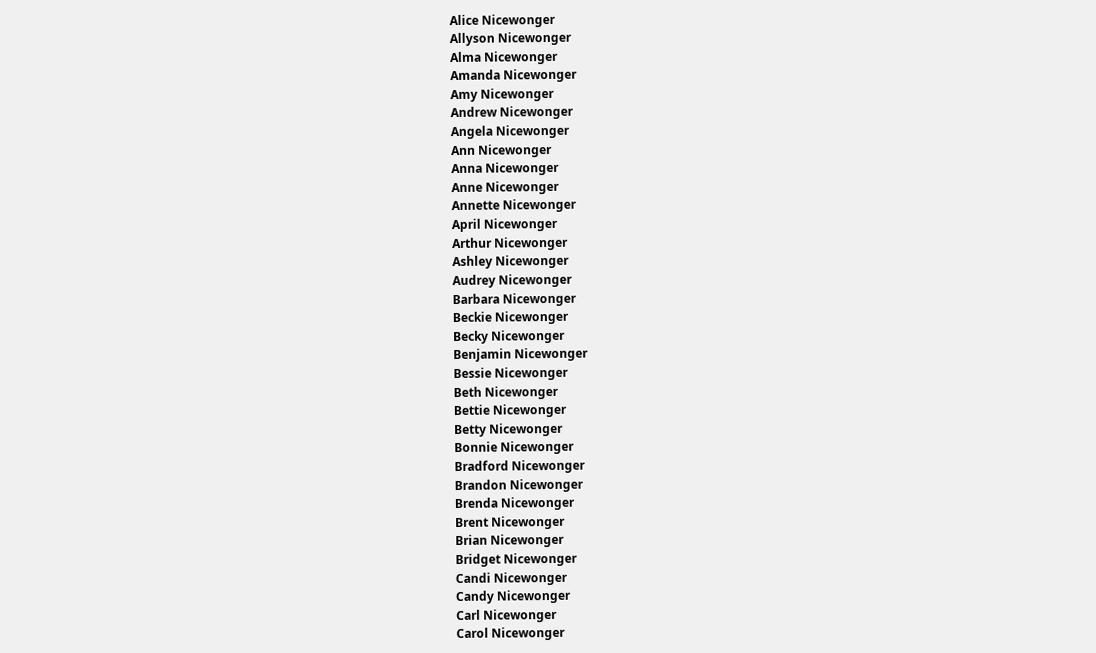Alice Nicewonger
Allyson Nicewonger
Alma Nicewonger
Amanda Nicewonger
Amy Nicewonger
Andrew Nicewonger
Angela Nicewonger
Ann Nicewonger
Anna Nicewonger
Anne Nicewonger
Annette Nicewonger
April Nicewonger
Arthur Nicewonger
Ashley Nicewonger
Audrey Nicewonger
Barbara Nicewonger
Beckie Nicewonger
Becky Nicewonger
Benjamin Nicewonger
Bessie Nicewonger
Beth Nicewonger
Bettie Nicewonger
Betty Nicewonger
Bonnie Nicewonger
Bradford Nicewonger
Brandon Nicewonger
Brenda Nicewonger
Brent Nicewonger
Brian Nicewonger
Bridget Nicewonger
Candi Nicewonger
Candy Nicewonger
Carl Nicewonger
Carol Nicewonger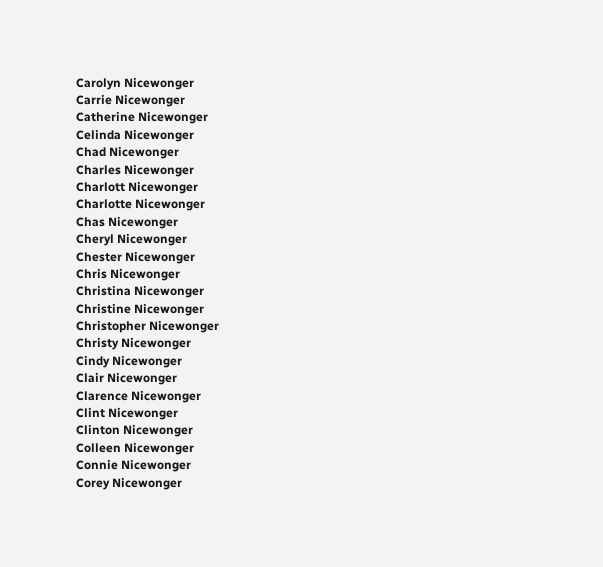Carolyn Nicewonger
Carrie Nicewonger
Catherine Nicewonger
Celinda Nicewonger
Chad Nicewonger
Charles Nicewonger
Charlott Nicewonger
Charlotte Nicewonger
Chas Nicewonger
Cheryl Nicewonger
Chester Nicewonger
Chris Nicewonger
Christina Nicewonger
Christine Nicewonger
Christopher Nicewonger
Christy Nicewonger
Cindy Nicewonger
Clair Nicewonger
Clarence Nicewonger
Clint Nicewonger
Clinton Nicewonger
Colleen Nicewonger
Connie Nicewonger
Corey Nicewonger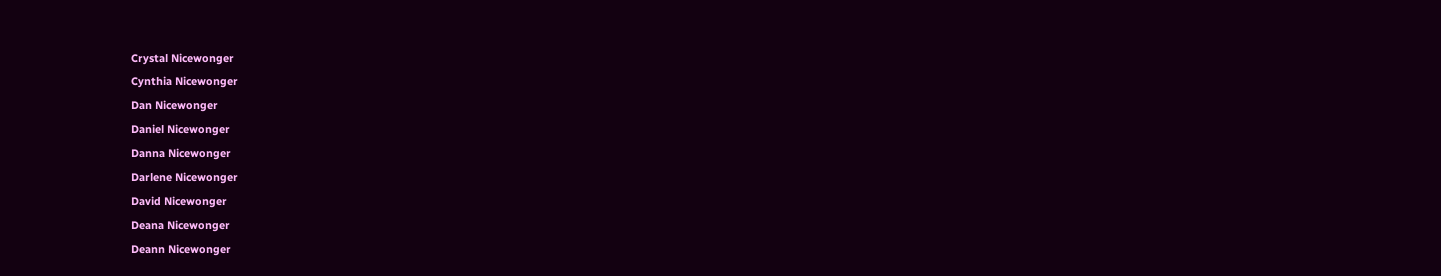Crystal Nicewonger
Cynthia Nicewonger
Dan Nicewonger
Daniel Nicewonger
Danna Nicewonger
Darlene Nicewonger
David Nicewonger
Deana Nicewonger
Deann Nicewonger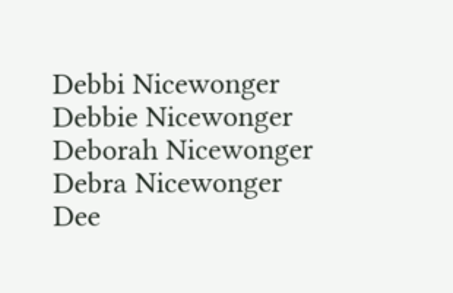Debbi Nicewonger
Debbie Nicewonger
Deborah Nicewonger
Debra Nicewonger
Dee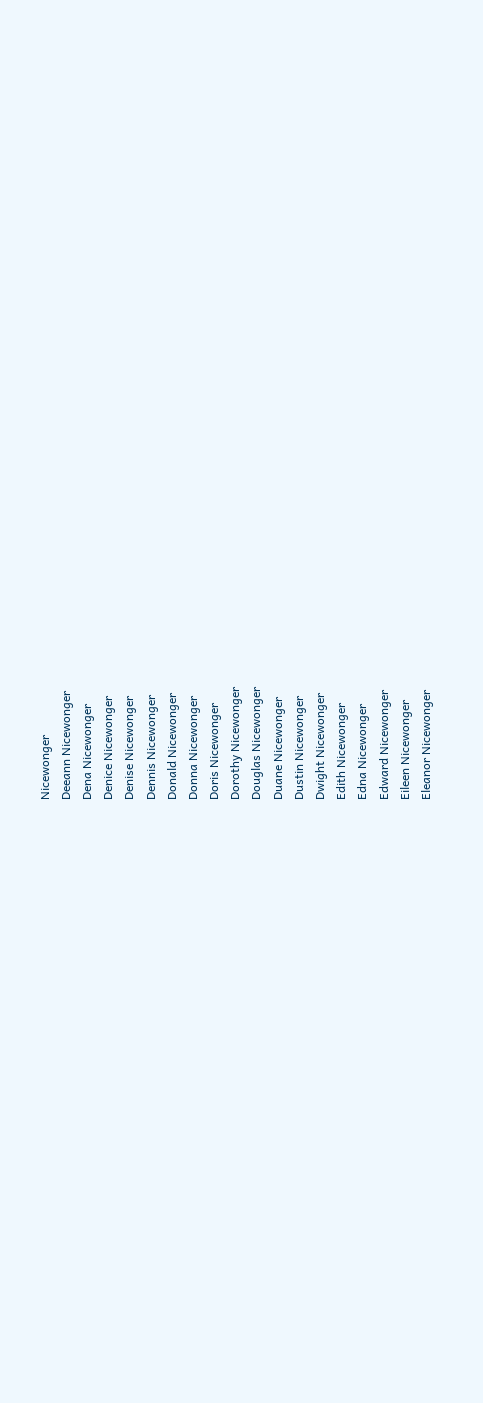Nicewonger
Deeann Nicewonger
Dena Nicewonger
Denice Nicewonger
Denise Nicewonger
Dennis Nicewonger
Donald Nicewonger
Donna Nicewonger
Doris Nicewonger
Dorothy Nicewonger
Douglas Nicewonger
Duane Nicewonger
Dustin Nicewonger
Dwight Nicewonger
Edith Nicewonger
Edna Nicewonger
Edward Nicewonger
Eileen Nicewonger
Eleanor Nicewonger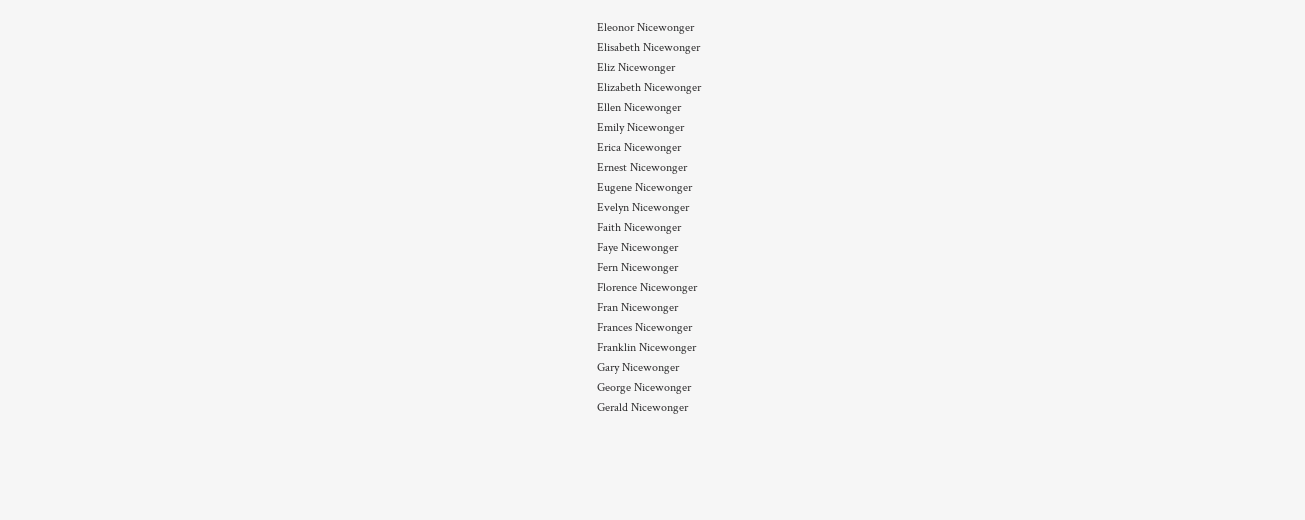Eleonor Nicewonger
Elisabeth Nicewonger
Eliz Nicewonger
Elizabeth Nicewonger
Ellen Nicewonger
Emily Nicewonger
Erica Nicewonger
Ernest Nicewonger
Eugene Nicewonger
Evelyn Nicewonger
Faith Nicewonger
Faye Nicewonger
Fern Nicewonger
Florence Nicewonger
Fran Nicewonger
Frances Nicewonger
Franklin Nicewonger
Gary Nicewonger
George Nicewonger
Gerald Nicewonger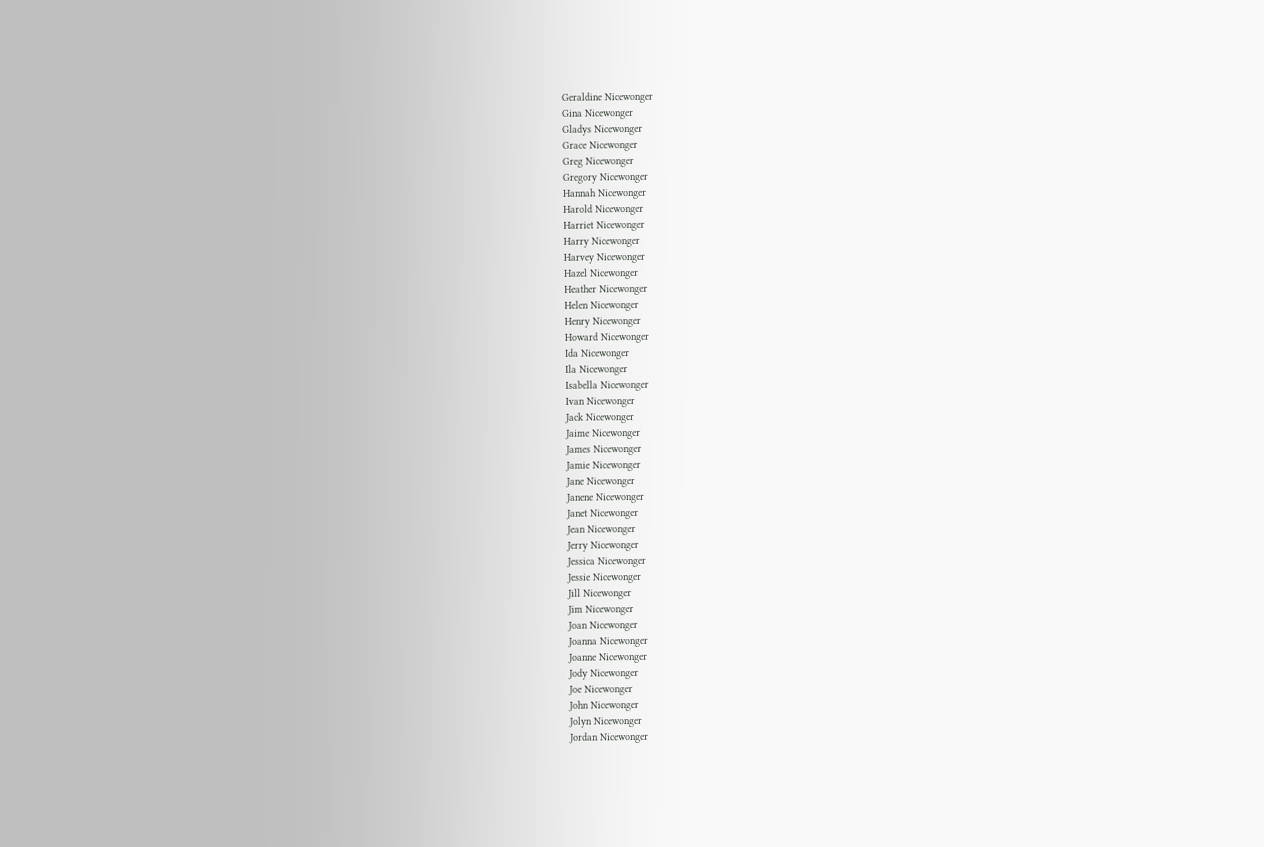Geraldine Nicewonger
Gina Nicewonger
Gladys Nicewonger
Grace Nicewonger
Greg Nicewonger
Gregory Nicewonger
Hannah Nicewonger
Harold Nicewonger
Harriet Nicewonger
Harry Nicewonger
Harvey Nicewonger
Hazel Nicewonger
Heather Nicewonger
Helen Nicewonger
Henry Nicewonger
Howard Nicewonger
Ida Nicewonger
Ila Nicewonger
Isabella Nicewonger
Ivan Nicewonger
Jack Nicewonger
Jaime Nicewonger
James Nicewonger
Jamie Nicewonger
Jane Nicewonger
Janene Nicewonger
Janet Nicewonger
Jean Nicewonger
Jerry Nicewonger
Jessica Nicewonger
Jessie Nicewonger
Jill Nicewonger
Jim Nicewonger
Joan Nicewonger
Joanna Nicewonger
Joanne Nicewonger
Jody Nicewonger
Joe Nicewonger
John Nicewonger
Jolyn Nicewonger
Jordan Nicewonger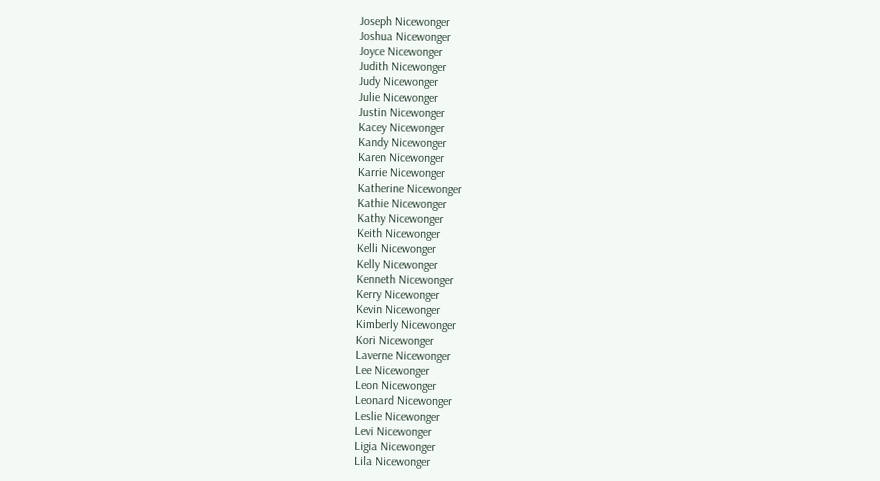Joseph Nicewonger
Joshua Nicewonger
Joyce Nicewonger
Judith Nicewonger
Judy Nicewonger
Julie Nicewonger
Justin Nicewonger
Kacey Nicewonger
Kandy Nicewonger
Karen Nicewonger
Karrie Nicewonger
Katherine Nicewonger
Kathie Nicewonger
Kathy Nicewonger
Keith Nicewonger
Kelli Nicewonger
Kelly Nicewonger
Kenneth Nicewonger
Kerry Nicewonger
Kevin Nicewonger
Kimberly Nicewonger
Kori Nicewonger
Laverne Nicewonger
Lee Nicewonger
Leon Nicewonger
Leonard Nicewonger
Leslie Nicewonger
Levi Nicewonger
Ligia Nicewonger
Lila Nicewonger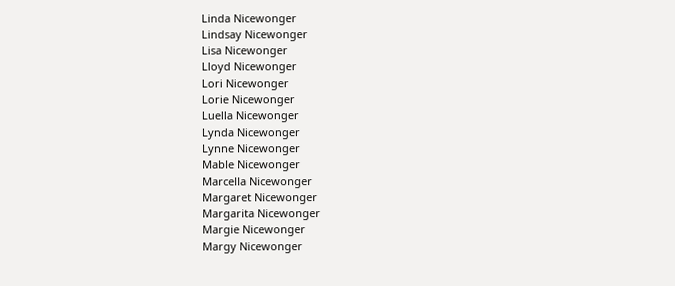Linda Nicewonger
Lindsay Nicewonger
Lisa Nicewonger
Lloyd Nicewonger
Lori Nicewonger
Lorie Nicewonger
Luella Nicewonger
Lynda Nicewonger
Lynne Nicewonger
Mable Nicewonger
Marcella Nicewonger
Margaret Nicewonger
Margarita Nicewonger
Margie Nicewonger
Margy Nicewonger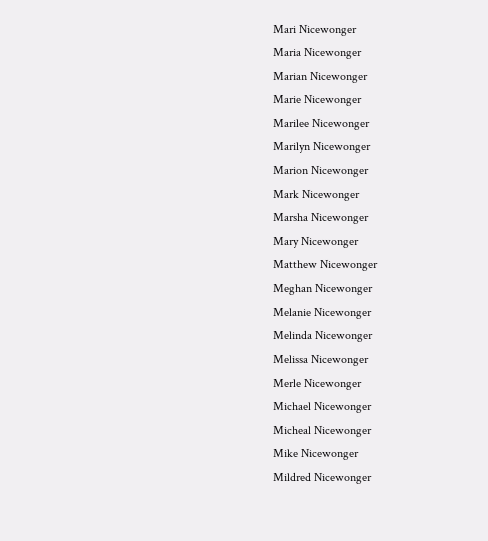Mari Nicewonger
Maria Nicewonger
Marian Nicewonger
Marie Nicewonger
Marilee Nicewonger
Marilyn Nicewonger
Marion Nicewonger
Mark Nicewonger
Marsha Nicewonger
Mary Nicewonger
Matthew Nicewonger
Meghan Nicewonger
Melanie Nicewonger
Melinda Nicewonger
Melissa Nicewonger
Merle Nicewonger
Michael Nicewonger
Micheal Nicewonger
Mike Nicewonger
Mildred Nicewonger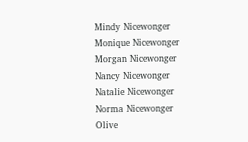Mindy Nicewonger
Monique Nicewonger
Morgan Nicewonger
Nancy Nicewonger
Natalie Nicewonger
Norma Nicewonger
Olive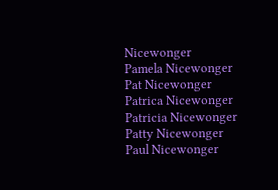Nicewonger
Pamela Nicewonger
Pat Nicewonger
Patrica Nicewonger
Patricia Nicewonger
Patty Nicewonger
Paul Nicewonger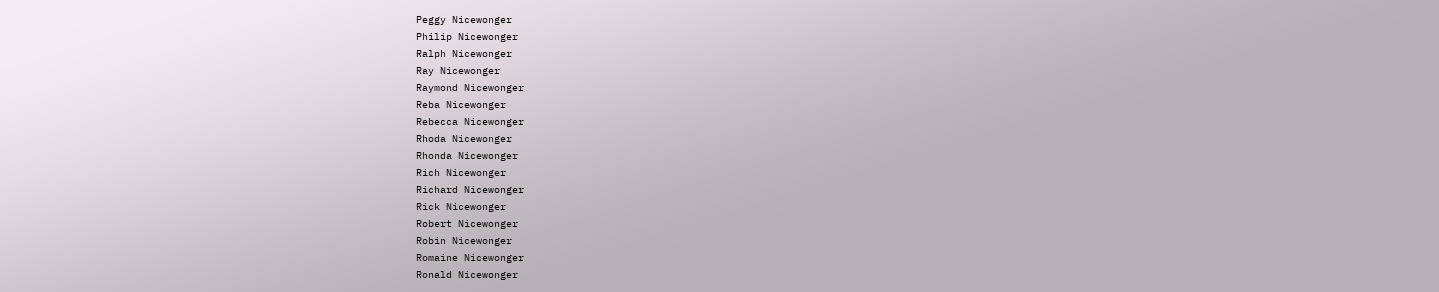Peggy Nicewonger
Philip Nicewonger
Ralph Nicewonger
Ray Nicewonger
Raymond Nicewonger
Reba Nicewonger
Rebecca Nicewonger
Rhoda Nicewonger
Rhonda Nicewonger
Rich Nicewonger
Richard Nicewonger
Rick Nicewonger
Robert Nicewonger
Robin Nicewonger
Romaine Nicewonger
Ronald Nicewonger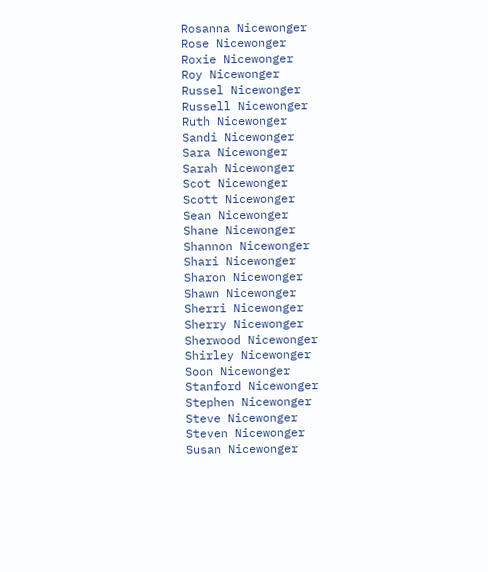Rosanna Nicewonger
Rose Nicewonger
Roxie Nicewonger
Roy Nicewonger
Russel Nicewonger
Russell Nicewonger
Ruth Nicewonger
Sandi Nicewonger
Sara Nicewonger
Sarah Nicewonger
Scot Nicewonger
Scott Nicewonger
Sean Nicewonger
Shane Nicewonger
Shannon Nicewonger
Shari Nicewonger
Sharon Nicewonger
Shawn Nicewonger
Sherri Nicewonger
Sherry Nicewonger
Sherwood Nicewonger
Shirley Nicewonger
Soon Nicewonger
Stanford Nicewonger
Stephen Nicewonger
Steve Nicewonger
Steven Nicewonger
Susan Nicewonger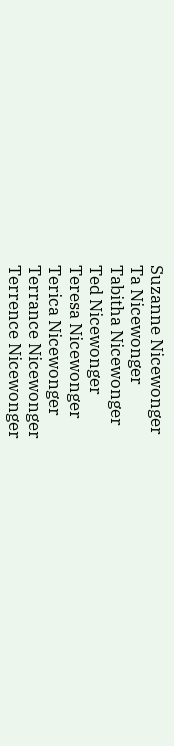Suzanne Nicewonger
Ta Nicewonger
Tabitha Nicewonger
Ted Nicewonger
Teresa Nicewonger
Terica Nicewonger
Terrance Nicewonger
Terrence Nicewonger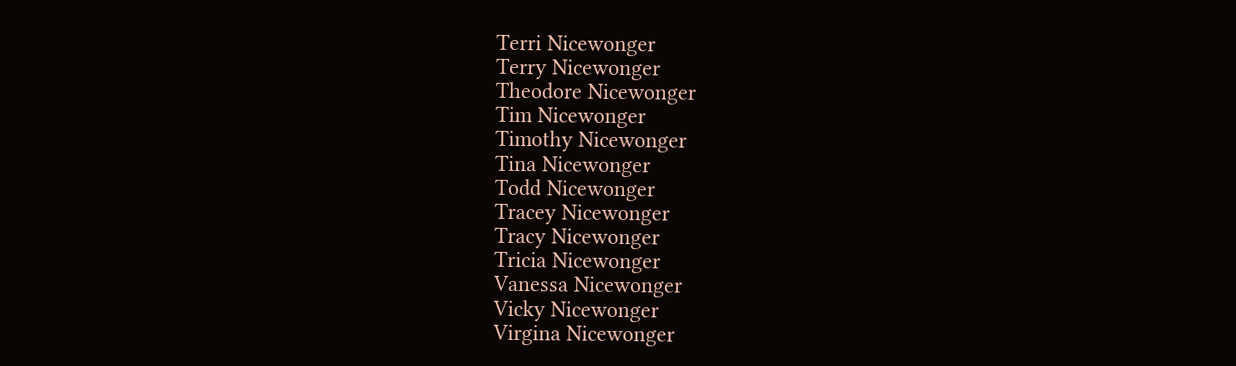Terri Nicewonger
Terry Nicewonger
Theodore Nicewonger
Tim Nicewonger
Timothy Nicewonger
Tina Nicewonger
Todd Nicewonger
Tracey Nicewonger
Tracy Nicewonger
Tricia Nicewonger
Vanessa Nicewonger
Vicky Nicewonger
Virgina Nicewonger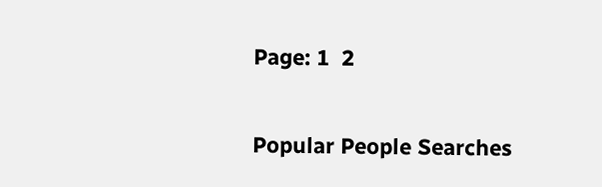Page: 1  2

Popular People Searches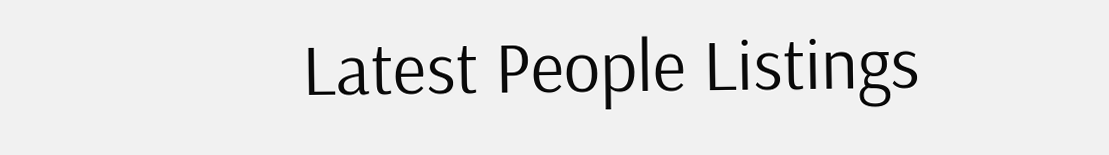Latest People Listings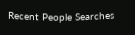Recent People Searches